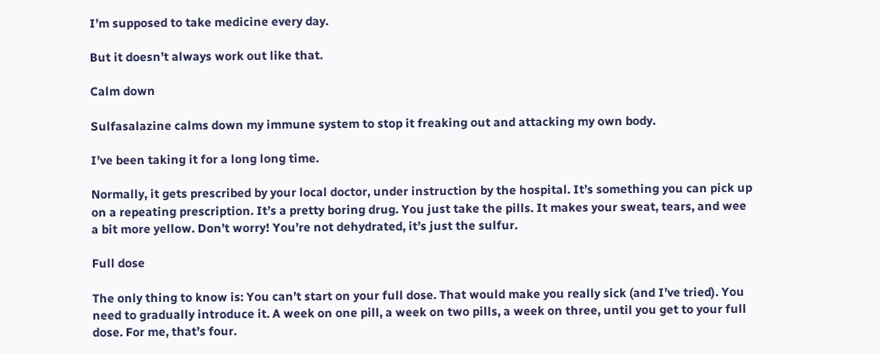I’m supposed to take medicine every day.

But it doesn’t always work out like that.

Calm down

Sulfasalazine calms down my immune system to stop it freaking out and attacking my own body.

I’ve been taking it for a long long time.

Normally, it gets prescribed by your local doctor, under instruction by the hospital. It’s something you can pick up on a repeating prescription. It’s a pretty boring drug. You just take the pills. It makes your sweat, tears, and wee a bit more yellow. Don’t worry! You’re not dehydrated, it’s just the sulfur.

Full dose

The only thing to know is: You can’t start on your full dose. That would make you really sick (and I’ve tried). You need to gradually introduce it. A week on one pill, a week on two pills, a week on three, until you get to your full dose. For me, that’s four.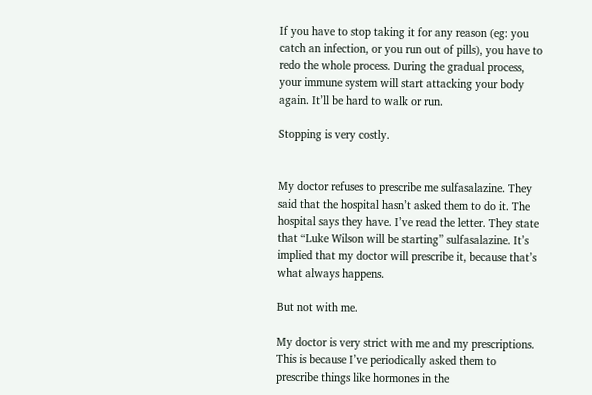If you have to stop taking it for any reason (eg: you catch an infection, or you run out of pills), you have to redo the whole process. During the gradual process, your immune system will start attacking your body again. It’ll be hard to walk or run.

Stopping is very costly.


My doctor refuses to prescribe me sulfasalazine. They said that the hospital hasn’t asked them to do it. The hospital says they have. I’ve read the letter. They state that “Luke Wilson will be starting” sulfasalazine. It’s implied that my doctor will prescribe it, because that’s what always happens.

But not with me.

My doctor is very strict with me and my prescriptions. This is because I’ve periodically asked them to prescribe things like hormones in the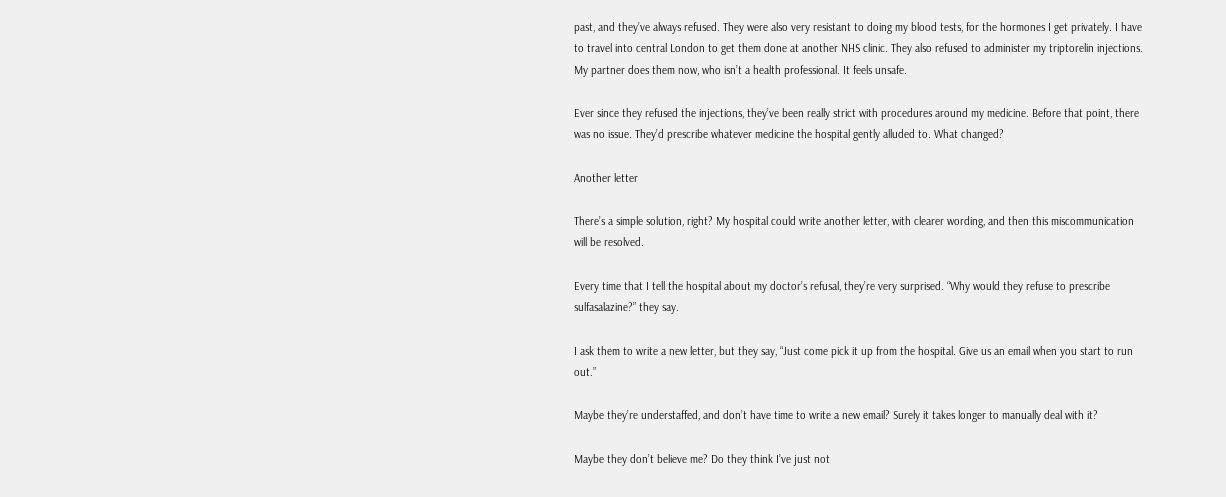past, and they’ve always refused. They were also very resistant to doing my blood tests, for the hormones I get privately. I have to travel into central London to get them done at another NHS clinic. They also refused to administer my triptorelin injections. My partner does them now, who isn’t a health professional. It feels unsafe.

Ever since they refused the injections, they’ve been really strict with procedures around my medicine. Before that point, there was no issue. They’d prescribe whatever medicine the hospital gently alluded to. What changed?

Another letter

There’s a simple solution, right? My hospital could write another letter, with clearer wording, and then this miscommunication will be resolved.

Every time that I tell the hospital about my doctor’s refusal, they’re very surprised. “Why would they refuse to prescribe sulfasalazine?” they say.

I ask them to write a new letter, but they say, “Just come pick it up from the hospital. Give us an email when you start to run out.”

Maybe they’re understaffed, and don’t have time to write a new email? Surely it takes longer to manually deal with it?

Maybe they don’t believe me? Do they think I’ve just not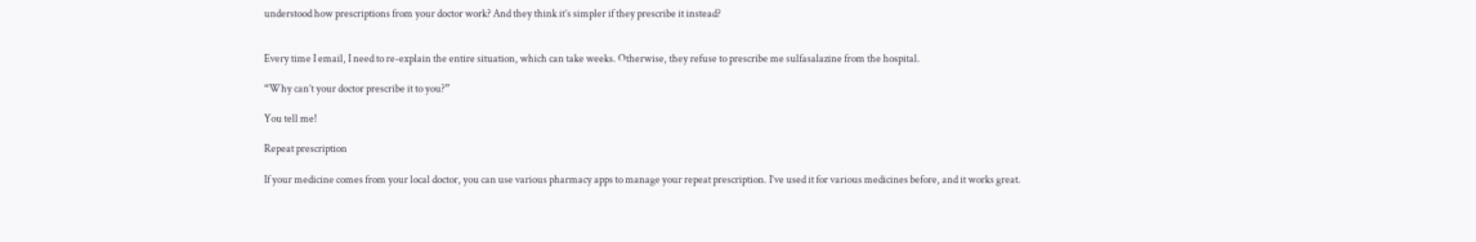understood how prescriptions from your doctor work? And they think it’s simpler if they prescribe it instead?


Every time I email, I need to re-explain the entire situation, which can take weeks. Otherwise, they refuse to prescribe me sulfasalazine from the hospital.

“Why can’t your doctor prescribe it to you?”

You tell me!

Repeat prescription

If your medicine comes from your local doctor, you can use various pharmacy apps to manage your repeat prescription. I’ve used it for various medicines before, and it works great.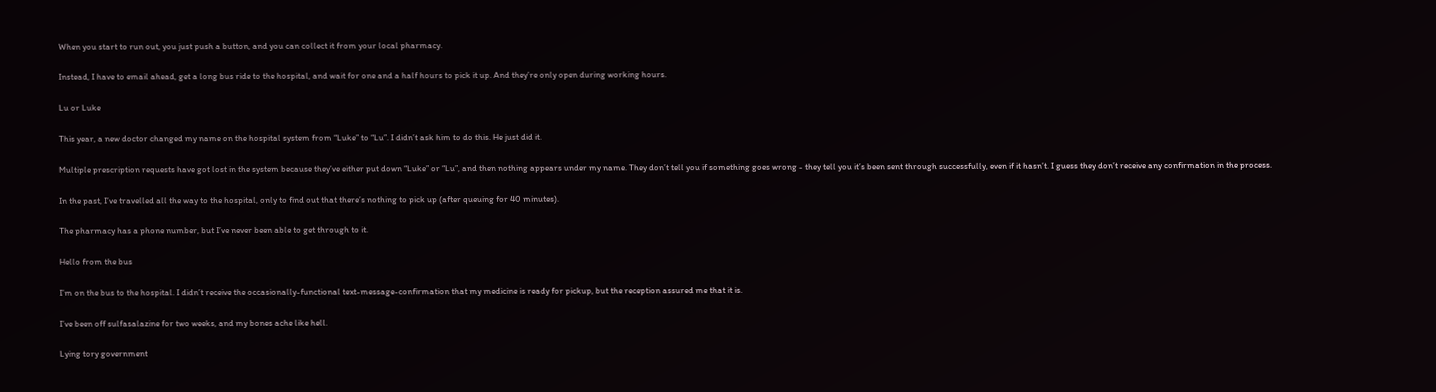When you start to run out, you just push a button, and you can collect it from your local pharmacy.

Instead, I have to email ahead, get a long bus ride to the hospital, and wait for one and a half hours to pick it up. And they’re only open during working hours.

Lu or Luke

This year, a new doctor changed my name on the hospital system from “Luke” to “Lu”. I didn’t ask him to do this. He just did it.

Multiple prescription requests have got lost in the system because they’ve either put down “Luke” or “Lu”, and then nothing appears under my name. They don’t tell you if something goes wrong - they tell you it’s been sent through successfully, even if it hasn’t. I guess they don’t receive any confirmation in the process.

In the past, I’ve travelled all the way to the hospital, only to find out that there’s nothing to pick up (after queuing for 40 minutes).

The pharmacy has a phone number, but I’ve never been able to get through to it.

Hello from the bus

I’m on the bus to the hospital. I didn’t receive the occasionally-functional text-message-confirmation that my medicine is ready for pickup, but the reception assured me that it is.

I’ve been off sulfasalazine for two weeks, and my bones ache like hell.

Lying tory government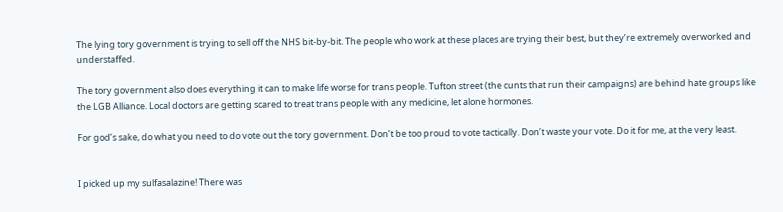The lying tory government is trying to sell off the NHS bit-by-bit. The people who work at these places are trying their best, but they’re extremely overworked and understaffed.

The tory government also does everything it can to make life worse for trans people. Tufton street (the cunts that run their campaigns) are behind hate groups like the LGB Alliance. Local doctors are getting scared to treat trans people with any medicine, let alone hormones.

For god’s sake, do what you need to do vote out the tory government. Don’t be too proud to vote tactically. Don’t waste your vote. Do it for me, at the very least.


I picked up my sulfasalazine! There was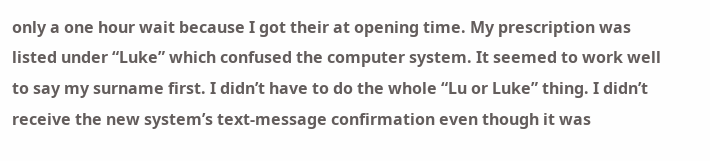only a one hour wait because I got their at opening time. My prescription was listed under “Luke” which confused the computer system. It seemed to work well to say my surname first. I didn’t have to do the whole “Lu or Luke” thing. I didn’t receive the new system’s text-message confirmation even though it was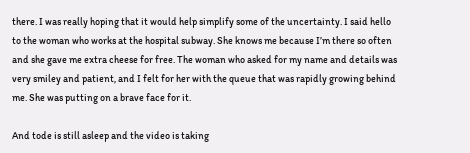there. I was really hoping that it would help simplify some of the uncertainty. I said hello to the woman who works at the hospital subway. She knows me because I’m there so often and she gave me extra cheese for free. The woman who asked for my name and details was very smiley and patient, and I felt for her with the queue that was rapidly growing behind me. She was putting on a brave face for it.

And tode is still asleep and the video is taking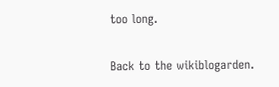too long.

Back to the wikiblogarden.